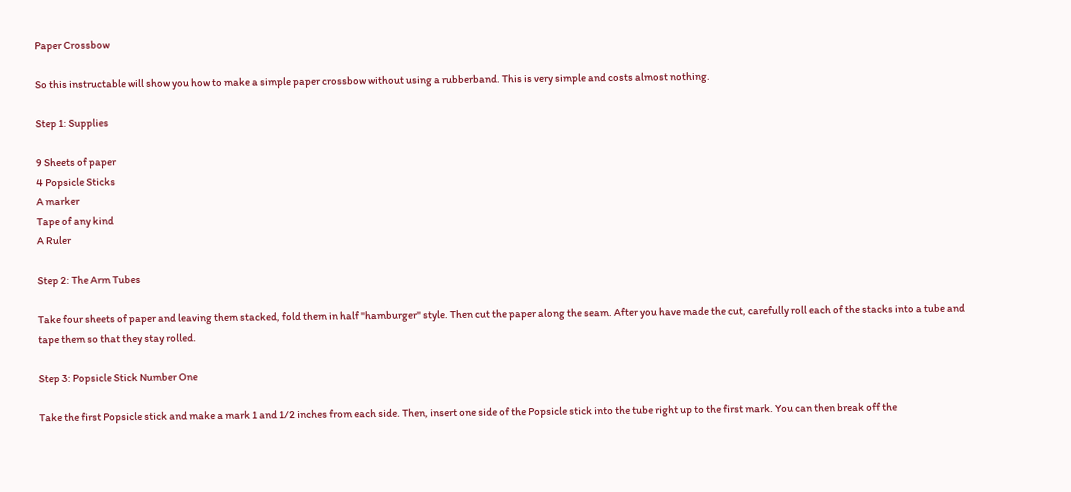Paper Crossbow

So this instructable will show you how to make a simple paper crossbow without using a rubberband. This is very simple and costs almost nothing.

Step 1: Supplies

9 Sheets of paper
4 Popsicle Sticks
A marker
Tape of any kind
A Ruler

Step 2: The Arm Tubes

Take four sheets of paper and leaving them stacked, fold them in half "hamburger" style. Then cut the paper along the seam. After you have made the cut, carefully roll each of the stacks into a tube and tape them so that they stay rolled.

Step 3: Popsicle Stick Number One

Take the first Popsicle stick and make a mark 1 and 1/2 inches from each side. Then, insert one side of the Popsicle stick into the tube right up to the first mark. You can then break off the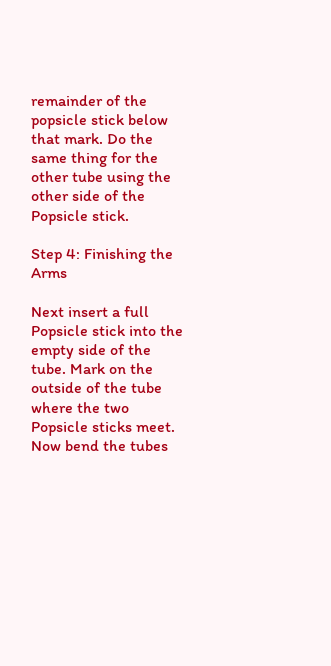remainder of the popsicle stick below that mark. Do the same thing for the other tube using the other side of the Popsicle stick.

Step 4: Finishing the Arms

Next insert a full Popsicle stick into the empty side of the tube. Mark on the outside of the tube where the two Popsicle sticks meet. Now bend the tubes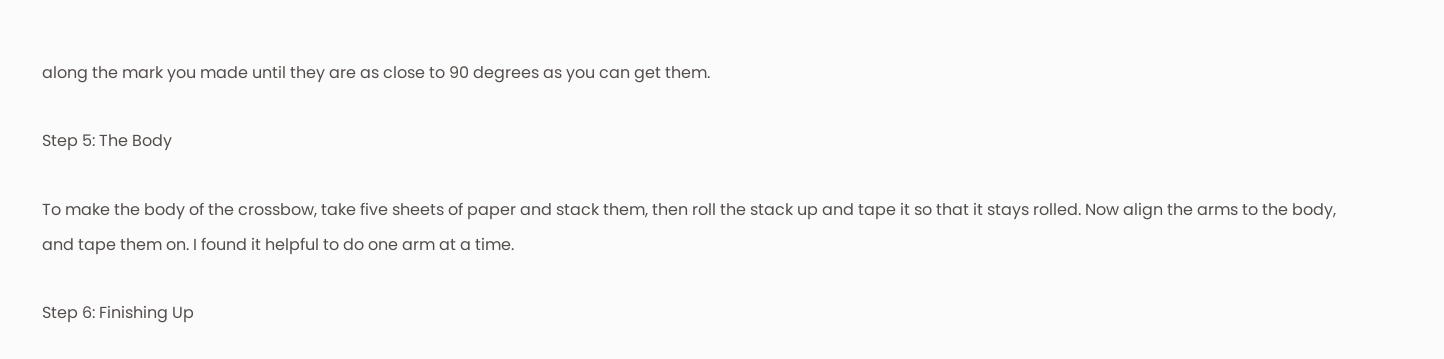along the mark you made until they are as close to 90 degrees as you can get them.

Step 5: The Body

To make the body of the crossbow, take five sheets of paper and stack them, then roll the stack up and tape it so that it stays rolled. Now align the arms to the body, and tape them on. I found it helpful to do one arm at a time.

Step 6: Finishing Up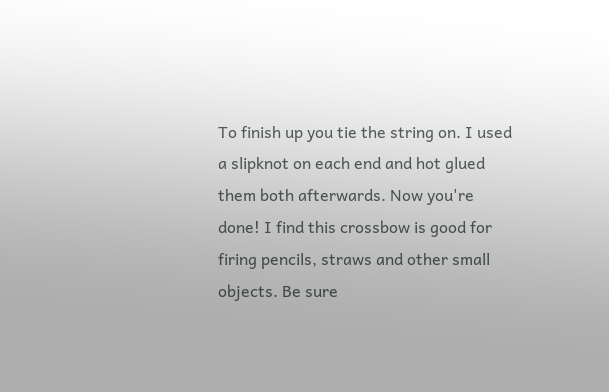To finish up you tie the string on. I used a slipknot on each end and hot glued them both afterwards. Now you're done! I find this crossbow is good for firing pencils, straws and other small objects. Be sure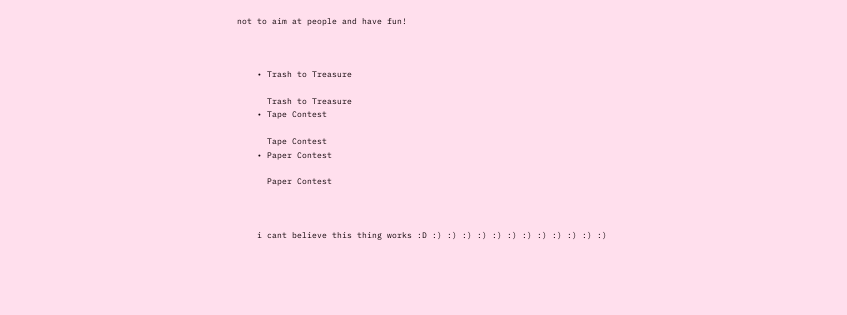not to aim at people and have fun!



    • Trash to Treasure

      Trash to Treasure
    • Tape Contest

      Tape Contest
    • Paper Contest

      Paper Contest



    i cant believe this thing works :D :) :) :) :) :) :) :) :) :) :) :) :)